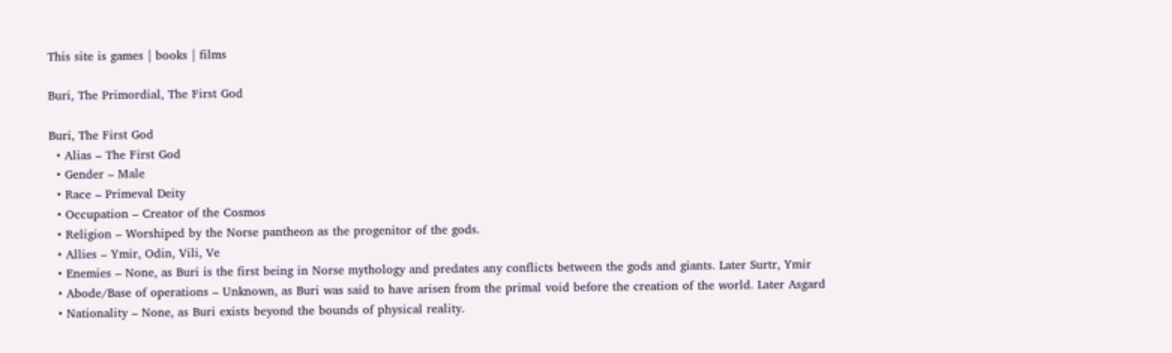This site is games | books | films

Buri, The Primordial, The First God

Buri, The First God
  • Alias – The First God
  • Gender – Male
  • Race – Primeval Deity
  • Occupation – Creator of the Cosmos
  • Religion – Worshiped by the Norse pantheon as the progenitor of the gods.
  • Allies – Ymir, Odin, Vili, Ve
  • Enemies – None, as Buri is the first being in Norse mythology and predates any conflicts between the gods and giants. Later Surtr, Ymir
  • Abode/Base of operations – Unknown, as Buri was said to have arisen from the primal void before the creation of the world. Later Asgard
  • Nationality – None, as Buri exists beyond the bounds of physical reality.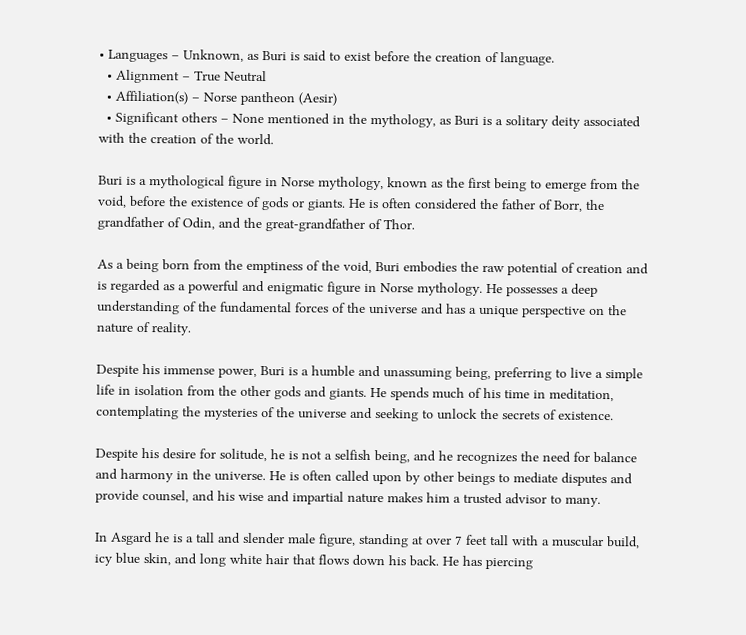• Languages – Unknown, as Buri is said to exist before the creation of language.
  • Alignment – True Neutral
  • Affiliation(s) – Norse pantheon (Aesir)
  • Significant others – None mentioned in the mythology, as Buri is a solitary deity associated with the creation of the world.

Buri is a mythological figure in Norse mythology, known as the first being to emerge from the void, before the existence of gods or giants. He is often considered the father of Borr, the grandfather of Odin, and the great-grandfather of Thor.

As a being born from the emptiness of the void, Buri embodies the raw potential of creation and is regarded as a powerful and enigmatic figure in Norse mythology. He possesses a deep understanding of the fundamental forces of the universe and has a unique perspective on the nature of reality.

Despite his immense power, Buri is a humble and unassuming being, preferring to live a simple life in isolation from the other gods and giants. He spends much of his time in meditation, contemplating the mysteries of the universe and seeking to unlock the secrets of existence.

Despite his desire for solitude, he is not a selfish being, and he recognizes the need for balance and harmony in the universe. He is often called upon by other beings to mediate disputes and provide counsel, and his wise and impartial nature makes him a trusted advisor to many.

In Asgard he is a tall and slender male figure, standing at over 7 feet tall with a muscular build, icy blue skin, and long white hair that flows down his back. He has piercing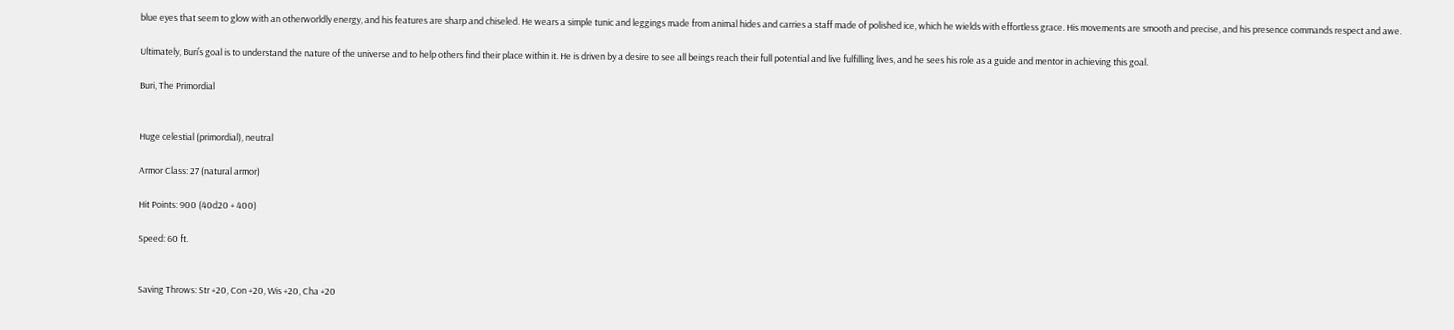blue eyes that seem to glow with an otherworldly energy, and his features are sharp and chiseled. He wears a simple tunic and leggings made from animal hides and carries a staff made of polished ice, which he wields with effortless grace. His movements are smooth and precise, and his presence commands respect and awe.

Ultimately, Buri’s goal is to understand the nature of the universe and to help others find their place within it. He is driven by a desire to see all beings reach their full potential and live fulfilling lives, and he sees his role as a guide and mentor in achieving this goal.

Buri, The Primordial


Huge celestial (primordial), neutral

Armor Class: 27 (natural armor)

Hit Points: 900 (40d20 + 400)

Speed: 60 ft.


Saving Throws: Str +20, Con +20, Wis +20, Cha +20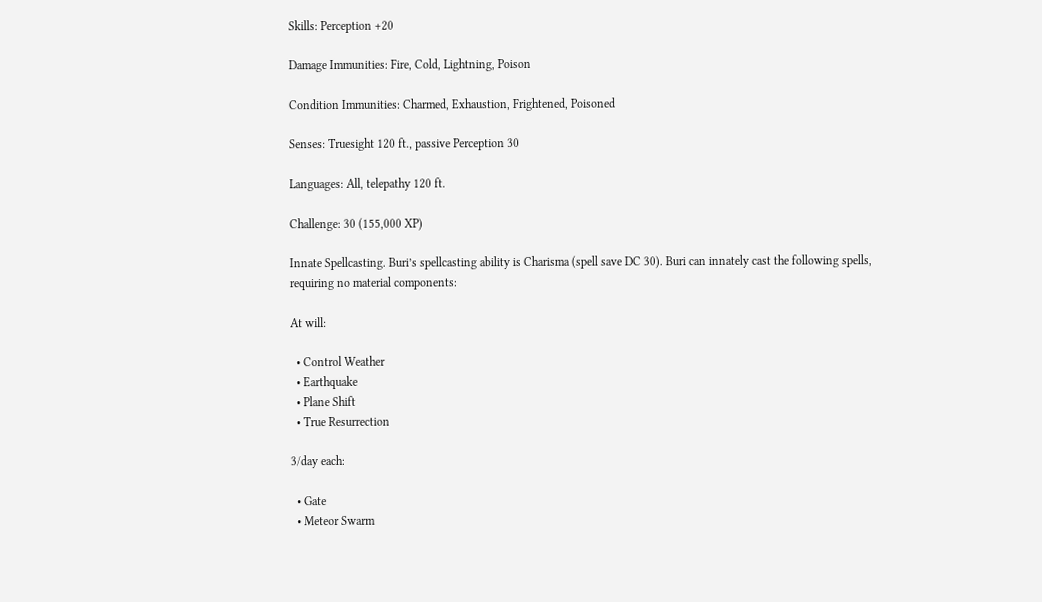Skills: Perception +20

Damage Immunities: Fire, Cold, Lightning, Poison

Condition Immunities: Charmed, Exhaustion, Frightened, Poisoned

Senses: Truesight 120 ft., passive Perception 30

Languages: All, telepathy 120 ft.

Challenge: 30 (155,000 XP)

Innate Spellcasting. Buri’s spellcasting ability is Charisma (spell save DC 30). Buri can innately cast the following spells, requiring no material components:

At will:

  • Control Weather
  • Earthquake
  • Plane Shift
  • True Resurrection

3/day each:

  • Gate
  • Meteor Swarm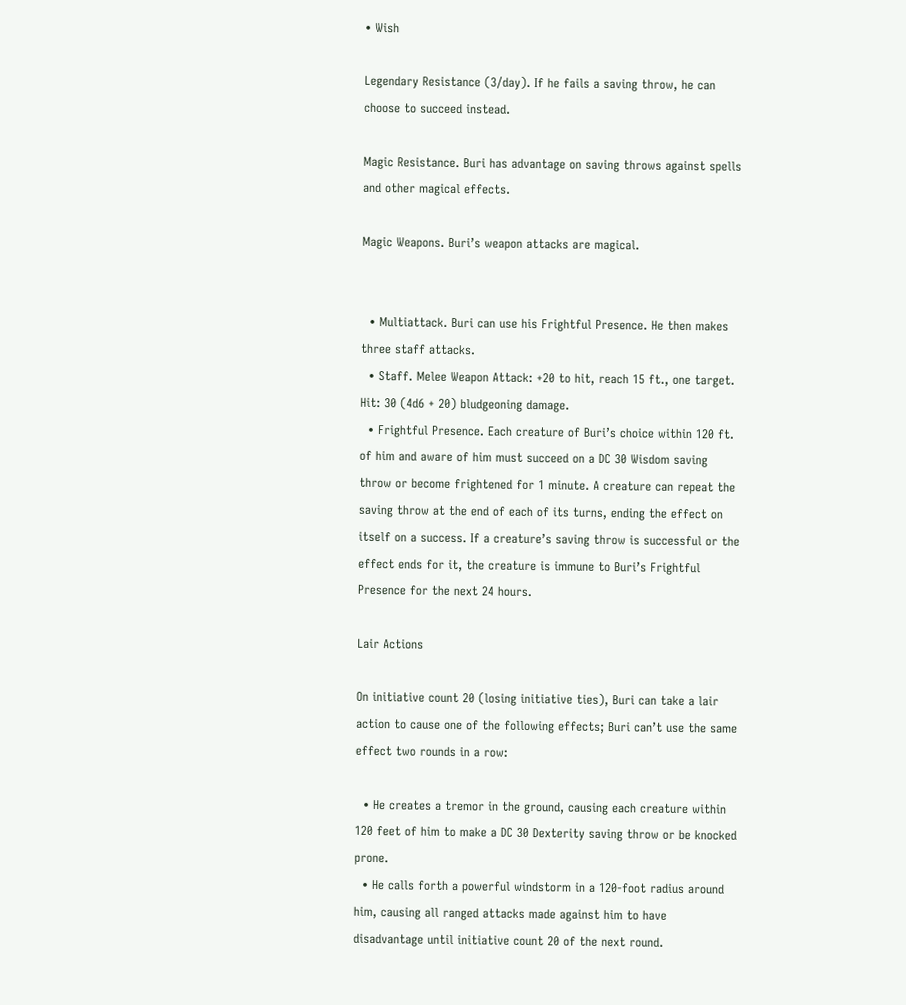• Wish

Legendary Resistance (3/day). If he fails a saving throw, he can choose to succeed instead.

Magic Resistance. Buri has advantage on saving throws against spells and other magical effects.

Magic Weapons. Buri’s weapon attacks are magical.


  • Multiattack. Buri can use his Frightful Presence. He then makes three staff attacks.
  • Staff. Melee Weapon Attack: +20 to hit, reach 15 ft., one target. Hit: 30 (4d6 + 20) bludgeoning damage.
  • Frightful Presence. Each creature of Buri’s choice within 120 ft. of him and aware of him must succeed on a DC 30 Wisdom saving throw or become frightened for 1 minute. A creature can repeat the saving throw at the end of each of its turns, ending the effect on itself on a success. If a creature’s saving throw is successful or the effect ends for it, the creature is immune to Buri’s Frightful Presence for the next 24 hours.

Lair Actions

On initiative count 20 (losing initiative ties), Buri can take a lair action to cause one of the following effects; Buri can’t use the same effect two rounds in a row:

  • He creates a tremor in the ground, causing each creature within 120 feet of him to make a DC 30 Dexterity saving throw or be knocked prone.
  • He calls forth a powerful windstorm in a 120-foot radius around him, causing all ranged attacks made against him to have disadvantage until initiative count 20 of the next round.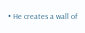• He creates a wall of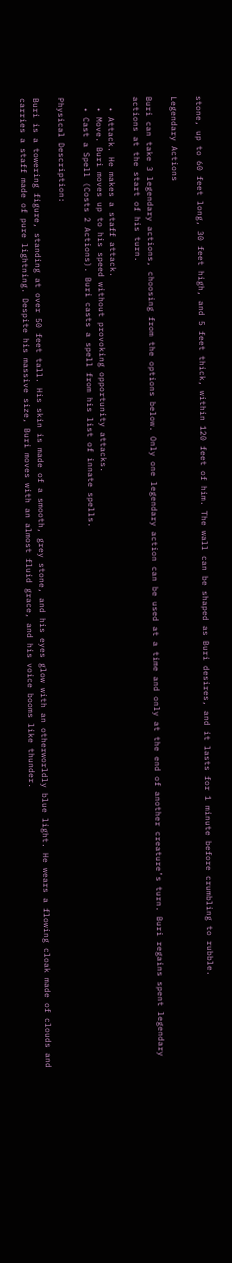stone, up to 60 feet long, 30 feet high, and 5 feet thick, within 120 feet of him. The wall can be shaped as Buri desires, and it lasts for 1 minute before crumbling to rubble.

Legendary Actions

Buri can take 3 legendary actions, choosing from the options below. Only one legendary action can be used at a time and only at the end of another creature’s turn. Buri regains spent legendary actions at the start of his turn.

  • Attack. He makes a staff attack.
  • Move. Buri moves up to his speed without provoking opportunity attacks.
  • Cast a Spell (Costs 2 Actions). Buri casts a spell from his list of innate spells.

Physical Description:

Buri is a towering figure, standing at over 50 feet tall. His skin is made of a smooth, grey stone, and his eyes glow with an otherworldly blue light. He wears a flowing cloak made of clouds and carries a staff made of pure lightning. Despite his massive size, Buri moves with an almost fluid grace, and his voice booms like thunder.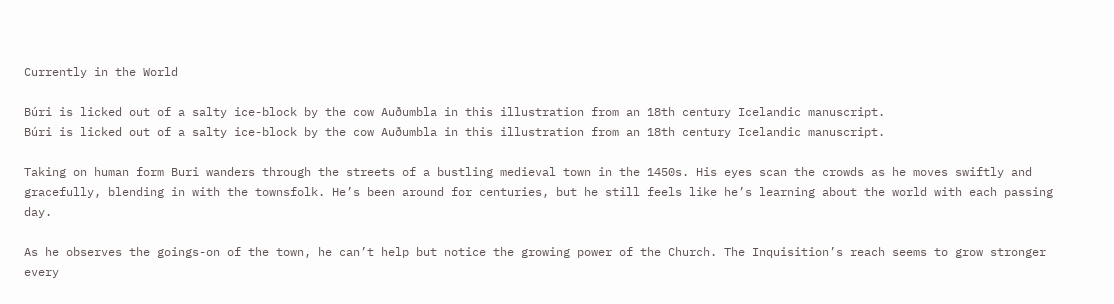Currently in the World

Búri is licked out of a salty ice-block by the cow Auðumbla in this illustration from an 18th century Icelandic manuscript.
Búri is licked out of a salty ice-block by the cow Auðumbla in this illustration from an 18th century Icelandic manuscript.

Taking on human form Buri wanders through the streets of a bustling medieval town in the 1450s. His eyes scan the crowds as he moves swiftly and gracefully, blending in with the townsfolk. He’s been around for centuries, but he still feels like he’s learning about the world with each passing day.

As he observes the goings-on of the town, he can’t help but notice the growing power of the Church. The Inquisition’s reach seems to grow stronger every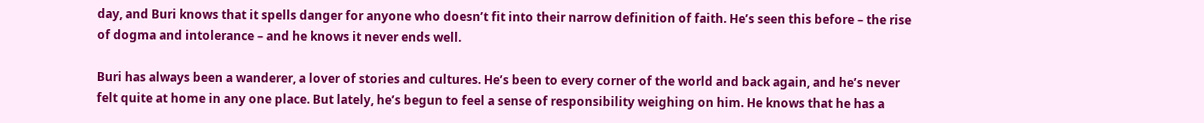day, and Buri knows that it spells danger for anyone who doesn’t fit into their narrow definition of faith. He’s seen this before – the rise of dogma and intolerance – and he knows it never ends well.

Buri has always been a wanderer, a lover of stories and cultures. He’s been to every corner of the world and back again, and he’s never felt quite at home in any one place. But lately, he’s begun to feel a sense of responsibility weighing on him. He knows that he has a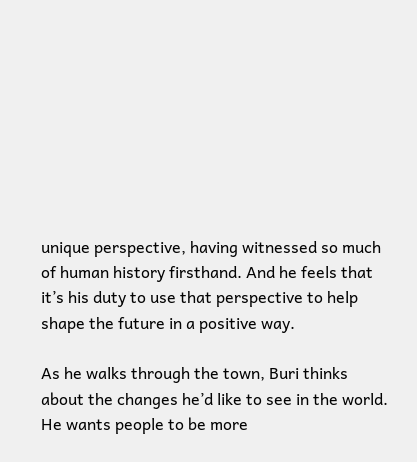unique perspective, having witnessed so much of human history firsthand. And he feels that it’s his duty to use that perspective to help shape the future in a positive way.

As he walks through the town, Buri thinks about the changes he’d like to see in the world. He wants people to be more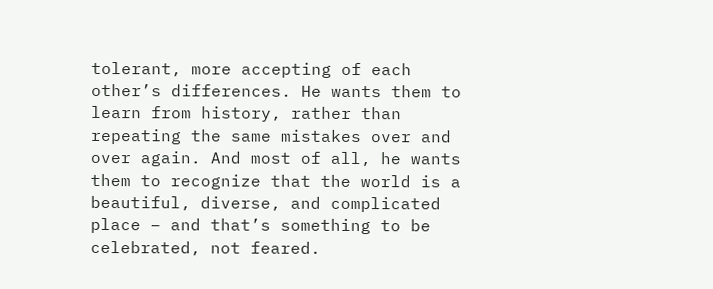tolerant, more accepting of each other’s differences. He wants them to learn from history, rather than repeating the same mistakes over and over again. And most of all, he wants them to recognize that the world is a beautiful, diverse, and complicated place – and that’s something to be celebrated, not feared.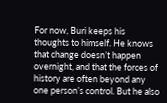For now, Buri keeps his thoughts to himself. He knows that change doesn’t happen overnight, and that the forces of history are often beyond any one person’s control. But he also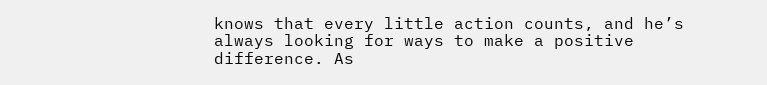knows that every little action counts, and he’s always looking for ways to make a positive difference. As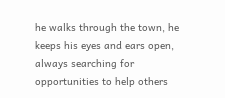he walks through the town, he keeps his eyes and ears open, always searching for opportunities to help others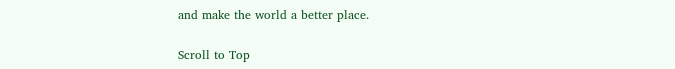and make the world a better place.

Scroll to Top